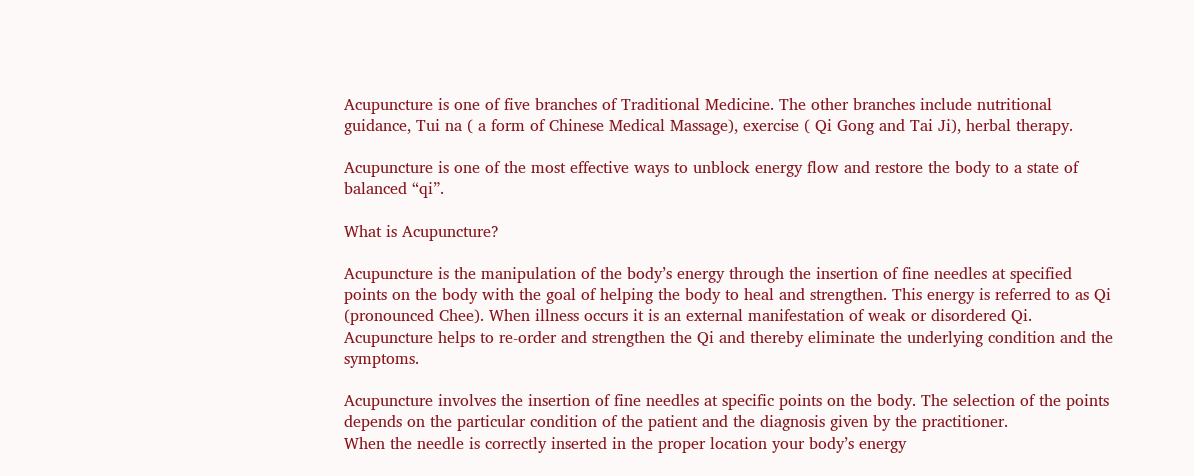Acupuncture is one of five branches of Traditional Medicine. The other branches include nutritional guidance, Tui na ( a form of Chinese Medical Massage), exercise ( Qi Gong and Tai Ji), herbal therapy.

Acupuncture is one of the most effective ways to unblock energy flow and restore the body to a state of balanced “qi”.

What is Acupuncture?

Acupuncture is the manipulation of the body’s energy through the insertion of fine needles at specified points on the body with the goal of helping the body to heal and strengthen. This energy is referred to as Qi (pronounced Chee). When illness occurs it is an external manifestation of weak or disordered Qi. Acupuncture helps to re-order and strengthen the Qi and thereby eliminate the underlying condition and the symptoms.

Acupuncture involves the insertion of fine needles at specific points on the body. The selection of the points depends on the particular condition of the patient and the diagnosis given by the practitioner.
When the needle is correctly inserted in the proper location your body’s energy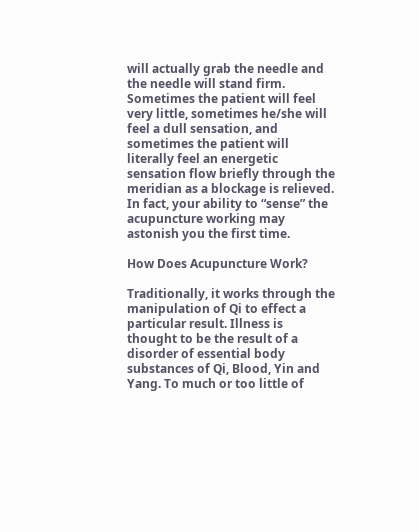will actually grab the needle and the needle will stand firm. Sometimes the patient will feel very little, sometimes he/she will feel a dull sensation, and sometimes the patient will literally feel an energetic sensation flow briefly through the meridian as a blockage is relieved. In fact, your ability to “sense” the acupuncture working may astonish you the first time.

How Does Acupuncture Work?

Traditionally, it works through the manipulation of Qi to effect a particular result. Illness is thought to be the result of a disorder of essential body substances of Qi, Blood, Yin and Yang. To much or too little of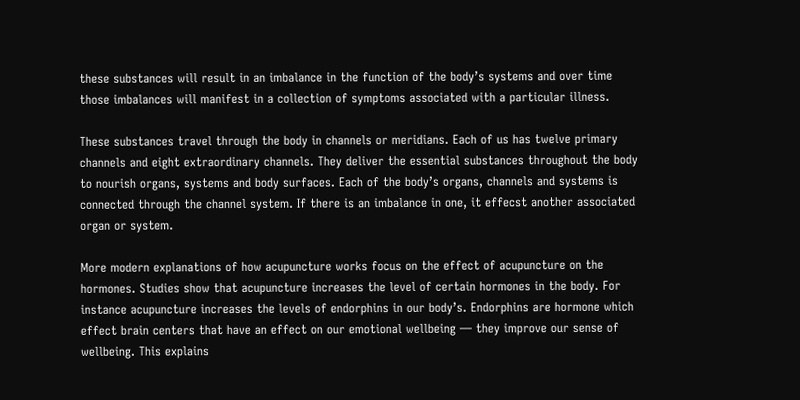these substances will result in an imbalance in the function of the body’s systems and over time those imbalances will manifest in a collection of symptoms associated with a particular illness.

These substances travel through the body in channels or meridians. Each of us has twelve primary channels and eight extraordinary channels. They deliver the essential substances throughout the body to nourish organs, systems and body surfaces. Each of the body’s organs, channels and systems is connected through the channel system. If there is an imbalance in one, it effecst another associated organ or system.

More modern explanations of how acupuncture works focus on the effect of acupuncture on the hormones. Studies show that acupuncture increases the level of certain hormones in the body. For instance acupuncture increases the levels of endorphins in our body’s. Endorphins are hormone which effect brain centers that have an effect on our emotional wellbeing — they improve our sense of wellbeing. This explains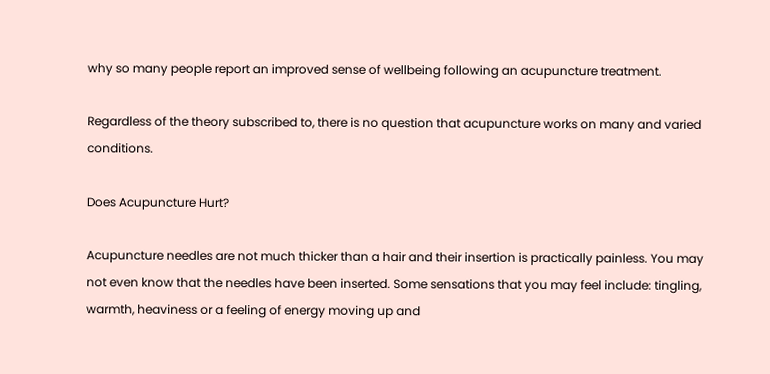why so many people report an improved sense of wellbeing following an acupuncture treatment.

Regardless of the theory subscribed to, there is no question that acupuncture works on many and varied conditions.

Does Acupuncture Hurt?

Acupuncture needles are not much thicker than a hair and their insertion is practically painless. You may not even know that the needles have been inserted. Some sensations that you may feel include: tingling, warmth, heaviness or a feeling of energy moving up and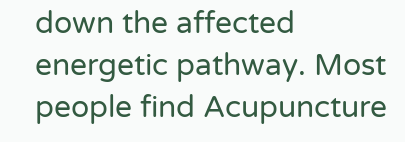down the affected energetic pathway. Most people find Acupuncture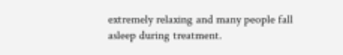extremely relaxing and many people fall asleep during treatment.